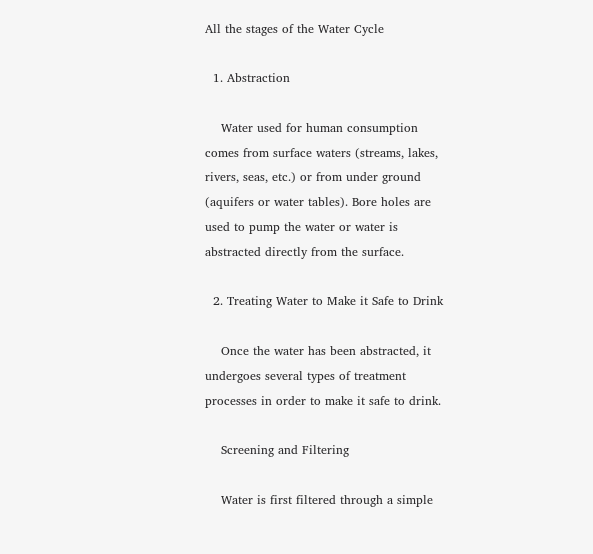All the stages of the Water Cycle

  1. Abstraction

    Water used for human consumption comes from surface waters (streams, lakes, rivers, seas, etc.) or from under ground (aquifers or water tables). Bore holes are used to pump the water or water is abstracted directly from the surface.

  2. Treating Water to Make it Safe to Drink

    Once the water has been abstracted, it undergoes several types of treatment processes in order to make it safe to drink.

    Screening and Filtering

    Water is first filtered through a simple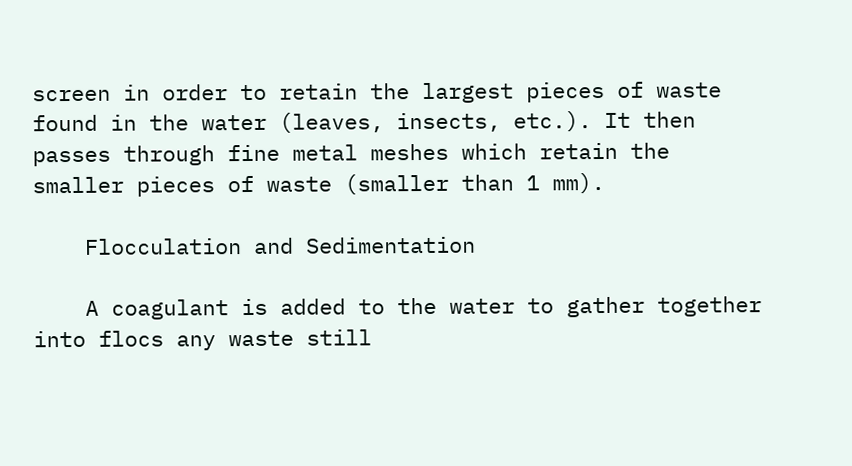screen in order to retain the largest pieces of waste found in the water (leaves, insects, etc.). It then passes through fine metal meshes which retain the smaller pieces of waste (smaller than 1 mm).

    Flocculation and Sedimentation

    A coagulant is added to the water to gather together into flocs any waste still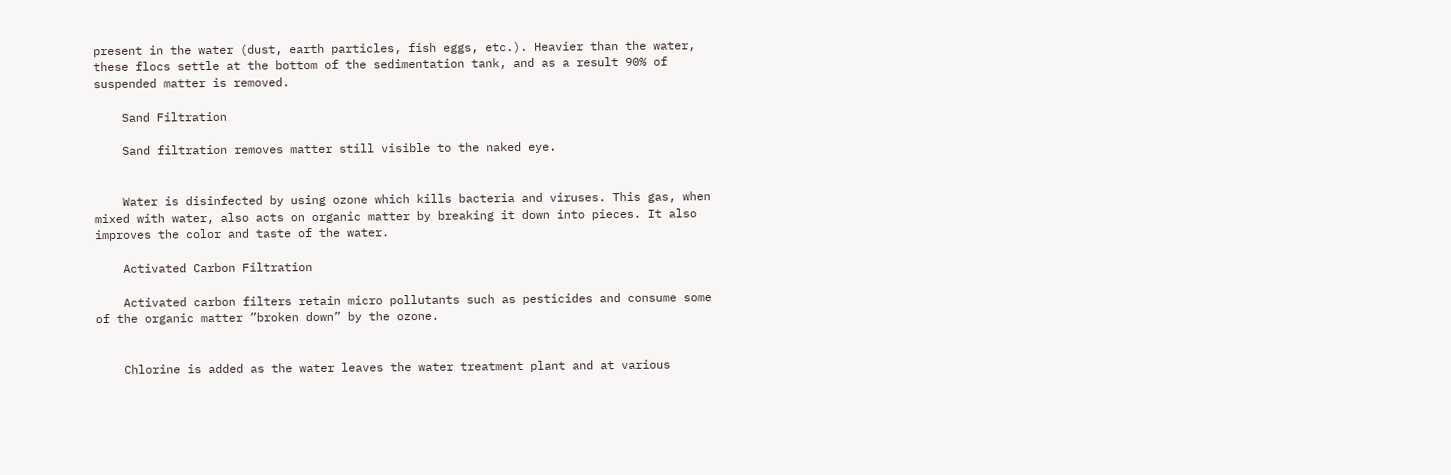present in the water (dust, earth particles, fish eggs, etc.). Heavier than the water, these flocs settle at the bottom of the sedimentation tank, and as a result 90% of suspended matter is removed.

    Sand Filtration

    Sand filtration removes matter still visible to the naked eye.


    Water is disinfected by using ozone which kills bacteria and viruses. This gas, when mixed with water, also acts on organic matter by breaking it down into pieces. It also improves the color and taste of the water.

    Activated Carbon Filtration

    Activated carbon filters retain micro pollutants such as pesticides and consume some of the organic matter ”broken down” by the ozone.


    Chlorine is added as the water leaves the water treatment plant and at various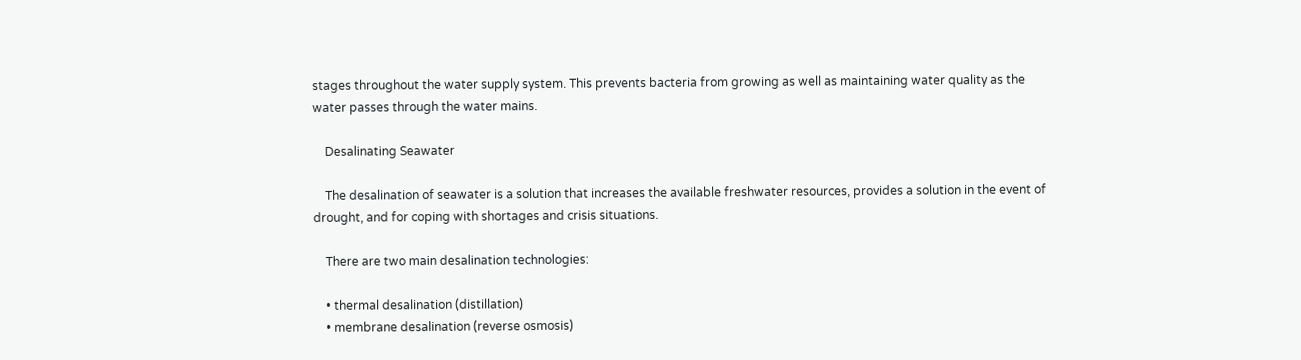stages throughout the water supply system. This prevents bacteria from growing as well as maintaining water quality as the water passes through the water mains.

    Desalinating Seawater

    The desalination of seawater is a solution that increases the available freshwater resources, provides a solution in the event of drought, and for coping with shortages and crisis situations.

    There are two main desalination technologies:

    • thermal desalination (distillation)
    • membrane desalination (reverse osmosis)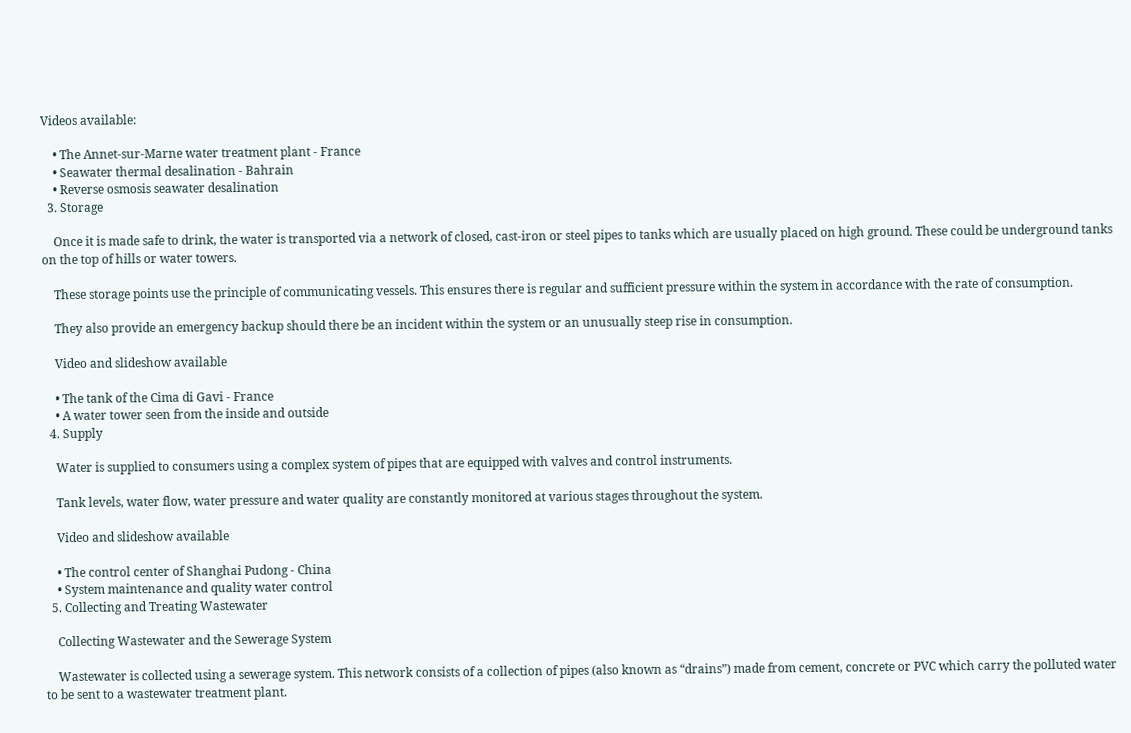Videos available:

    • The Annet-sur-Marne water treatment plant - France
    • Seawater thermal desalination - Bahrain
    • Reverse osmosis seawater desalination
  3. Storage

    Once it is made safe to drink, the water is transported via a network of closed, cast-iron or steel pipes to tanks which are usually placed on high ground. These could be underground tanks on the top of hills or water towers.

    These storage points use the principle of communicating vessels. This ensures there is regular and sufficient pressure within the system in accordance with the rate of consumption.

    They also provide an emergency backup should there be an incident within the system or an unusually steep rise in consumption.

    Video and slideshow available

    • The tank of the Cima di Gavi - France
    • A water tower seen from the inside and outside
  4. Supply

    Water is supplied to consumers using a complex system of pipes that are equipped with valves and control instruments.

    Tank levels, water flow, water pressure and water quality are constantly monitored at various stages throughout the system.

    Video and slideshow available

    • The control center of Shanghai Pudong - China
    • System maintenance and quality water control
  5. Collecting and Treating Wastewater

    Collecting Wastewater and the Sewerage System

    Wastewater is collected using a sewerage system. This network consists of a collection of pipes (also known as “drains”) made from cement, concrete or PVC which carry the polluted water to be sent to a wastewater treatment plant.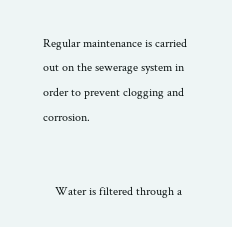Regular maintenance is carried out on the sewerage system in order to prevent clogging and corrosion.


    Water is filtered through a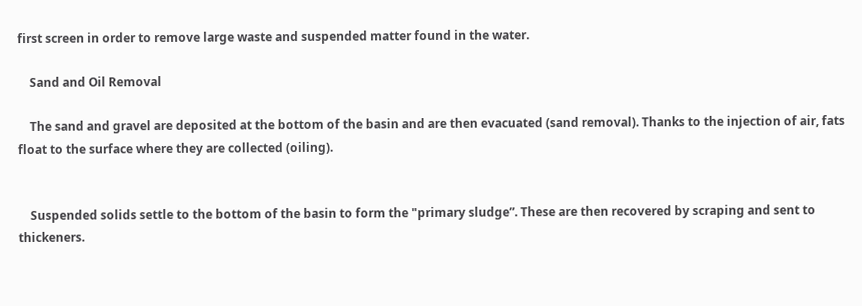first screen in order to remove large waste and suspended matter found in the water.

    Sand and Oil Removal

    The sand and gravel are deposited at the bottom of the basin and are then evacuated (sand removal). Thanks to the injection of air, fats float to the surface where they are collected (oiling).


    Suspended solids settle to the bottom of the basin to form the "primary sludge”. These are then recovered by scraping and sent to thickeners.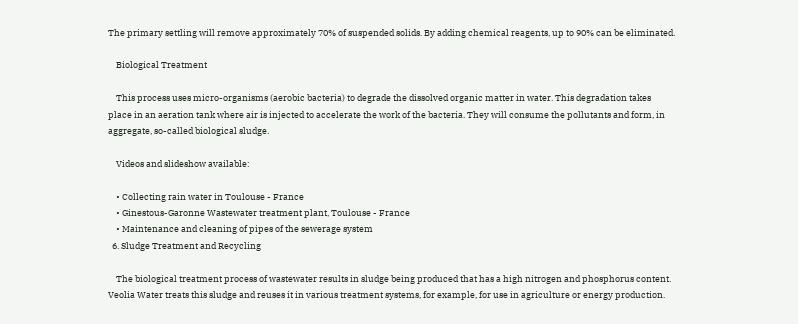The primary settling will remove approximately 70% of suspended solids. By adding chemical reagents, up to 90% can be eliminated.

    Biological Treatment

    This process uses micro-organisms (aerobic bacteria) to degrade the dissolved organic matter in water. This degradation takes place in an aeration tank where air is injected to accelerate the work of the bacteria. They will consume the pollutants and form, in aggregate, so-called biological sludge.

    Videos and slideshow available:

    • Collecting rain water in Toulouse - France
    • Ginestous-Garonne Wastewater treatment plant, Toulouse - France
    • Maintenance and cleaning of pipes of the sewerage system
  6. Sludge Treatment and Recycling

    The biological treatment process of wastewater results in sludge being produced that has a high nitrogen and phosphorus content. Veolia Water treats this sludge and reuses it in various treatment systems, for example, for use in agriculture or energy production.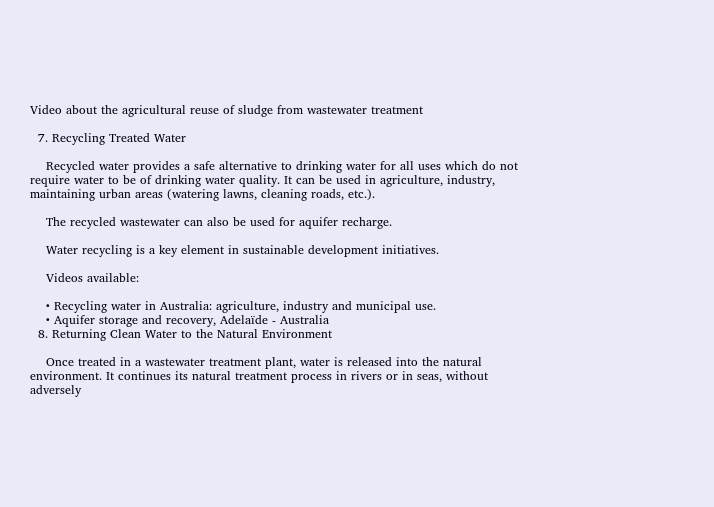Video about the agricultural reuse of sludge from wastewater treatment

  7. Recycling Treated Water

    Recycled water provides a safe alternative to drinking water for all uses which do not require water to be of drinking water quality. It can be used in agriculture, industry, maintaining urban areas (watering lawns, cleaning roads, etc.).

    The recycled wastewater can also be used for aquifer recharge.

    Water recycling is a key element in sustainable development initiatives.

    Videos available:

    • Recycling water in Australia: agriculture, industry and municipal use.
    • Aquifer storage and recovery, Adelaïde - Australia
  8. Returning Clean Water to the Natural Environment

    Once treated in a wastewater treatment plant, water is released into the natural environment. It continues its natural treatment process in rivers or in seas, without adversely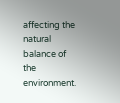affecting the natural balance of the environment.